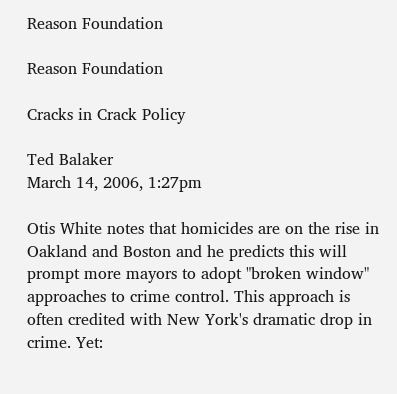Reason Foundation

Reason Foundation

Cracks in Crack Policy

Ted Balaker
March 14, 2006, 1:27pm

Otis White notes that homicides are on the rise in Oakland and Boston and he predicts this will prompt more mayors to adopt "broken window" approaches to crime control. This approach is often credited with New York's dramatic drop in crime. Yet: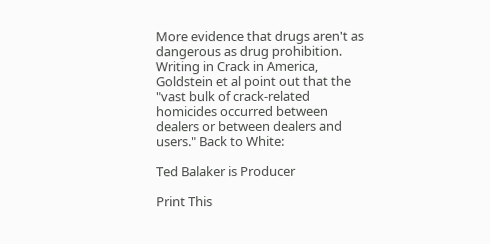More evidence that drugs aren't as dangerous as drug prohibition. Writing in Crack in America, Goldstein et al point out that the "vast bulk of crack-related homicides occurred between dealers or between dealers and users." Back to White:

Ted Balaker is Producer

Print This